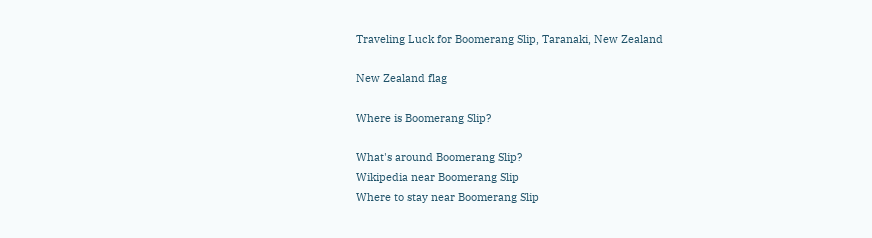Traveling Luck for Boomerang Slip, Taranaki, New Zealand

New Zealand flag

Where is Boomerang Slip?

What's around Boomerang Slip?
Wikipedia near Boomerang Slip
Where to stay near Boomerang Slip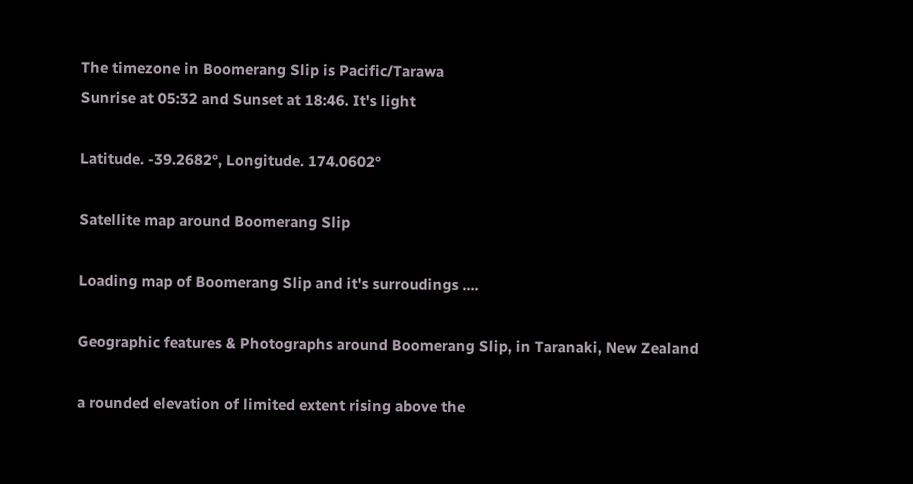The timezone in Boomerang Slip is Pacific/Tarawa
Sunrise at 05:32 and Sunset at 18:46. It's light

Latitude. -39.2682°, Longitude. 174.0602°

Satellite map around Boomerang Slip

Loading map of Boomerang Slip and it's surroudings ....

Geographic features & Photographs around Boomerang Slip, in Taranaki, New Zealand

a rounded elevation of limited extent rising above the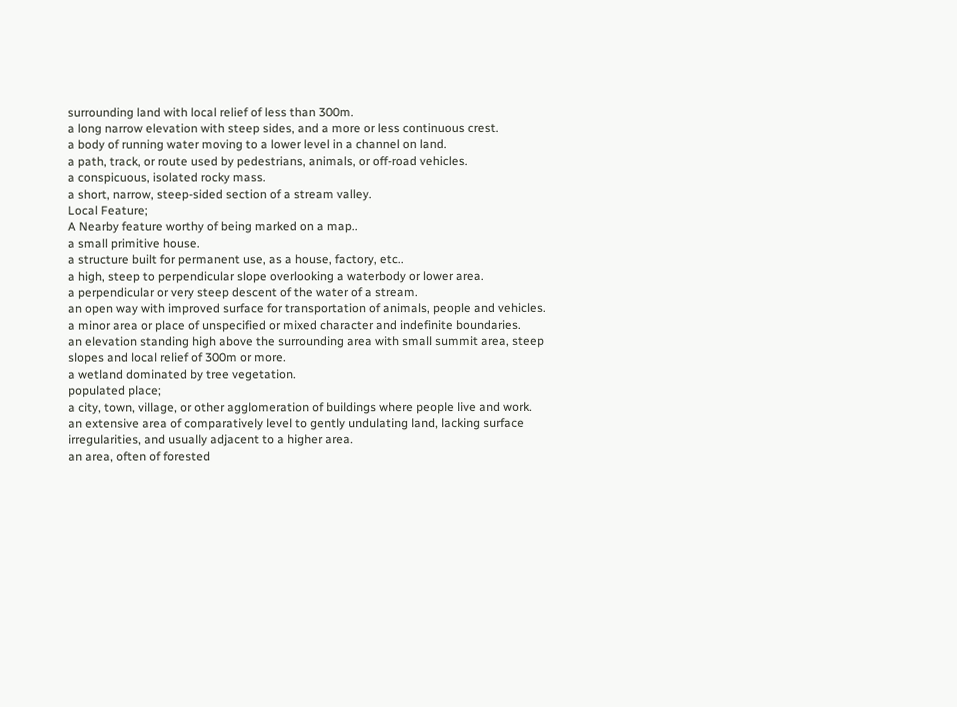surrounding land with local relief of less than 300m.
a long narrow elevation with steep sides, and a more or less continuous crest.
a body of running water moving to a lower level in a channel on land.
a path, track, or route used by pedestrians, animals, or off-road vehicles.
a conspicuous, isolated rocky mass.
a short, narrow, steep-sided section of a stream valley.
Local Feature;
A Nearby feature worthy of being marked on a map..
a small primitive house.
a structure built for permanent use, as a house, factory, etc..
a high, steep to perpendicular slope overlooking a waterbody or lower area.
a perpendicular or very steep descent of the water of a stream.
an open way with improved surface for transportation of animals, people and vehicles.
a minor area or place of unspecified or mixed character and indefinite boundaries.
an elevation standing high above the surrounding area with small summit area, steep slopes and local relief of 300m or more.
a wetland dominated by tree vegetation.
populated place;
a city, town, village, or other agglomeration of buildings where people live and work.
an extensive area of comparatively level to gently undulating land, lacking surface irregularities, and usually adjacent to a higher area.
an area, often of forested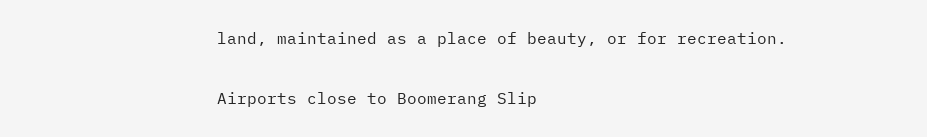land, maintained as a place of beauty, or for recreation.

Airports close to Boomerang Slip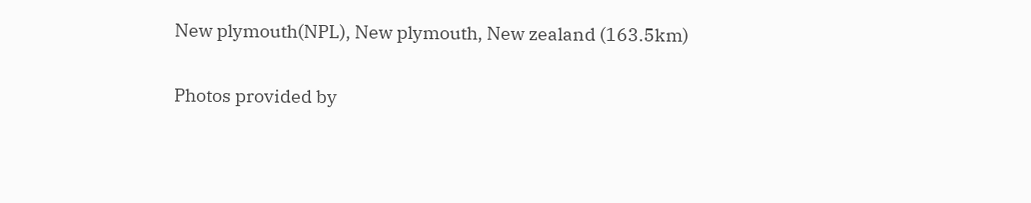New plymouth(NPL), New plymouth, New zealand (163.5km)

Photos provided by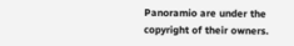Panoramio are under the copyright of their owners.